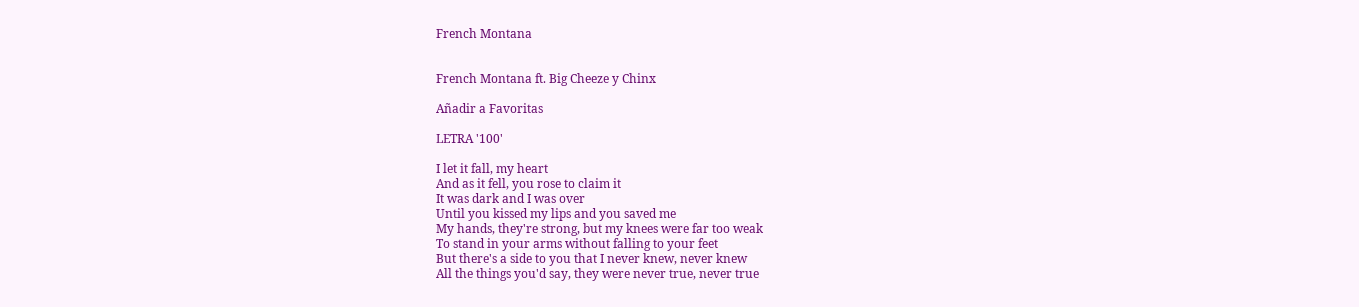French Montana


French Montana ft. Big Cheeze y Chinx

Añadir a Favoritas

LETRA '100'

I let it fall, my heart
And as it fell, you rose to claim it
It was dark and I was over
Until you kissed my lips and you saved me
My hands, they're strong, but my knees were far too weak
To stand in your arms without falling to your feet
But there's a side to you that I never knew, never knew
All the things you'd say, they were never true, never true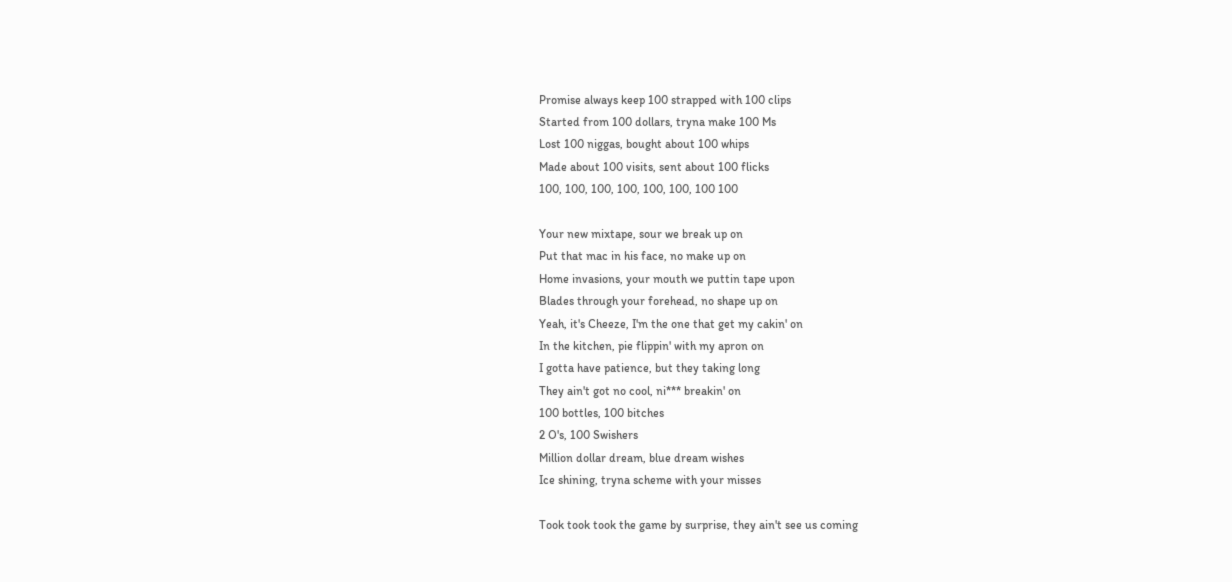Promise always keep 100 strapped with 100 clips
Started from 100 dollars, tryna make 100 Ms
Lost 100 niggas, bought about 100 whips
Made about 100 visits, sent about 100 flicks
100, 100, 100, 100, 100, 100, 100 100

Your new mixtape, sour we break up on
Put that mac in his face, no make up on
Home invasions, your mouth we puttin tape upon
Blades through your forehead, no shape up on
Yeah, it's Cheeze, I'm the one that get my cakin' on
In the kitchen, pie flippin' with my apron on
I gotta have patience, but they taking long
They ain't got no cool, ni*** breakin' on
100 bottles, 100 bitches
2 O's, 100 Swishers
Million dollar dream, blue dream wishes
Ice shining, tryna scheme with your misses

Took took took the game by surprise, they ain't see us coming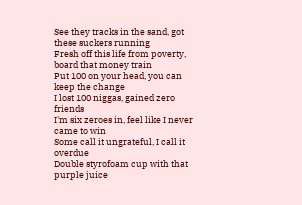See they tracks in the sand, got these suckers running
Fresh off this life from poverty, board that money train
Put 100 on your head, you can keep the change
I lost 100 niggas, gained zero friends
I'm six zeroes in, feel like I never came to win
Some call it ungrateful, I call it overdue
Double styrofoam cup with that purple juice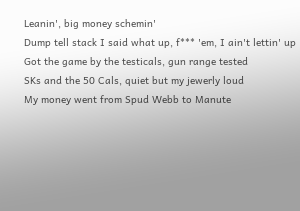Leanin', big money schemin'
Dump tell stack I said what up, f*** 'em, I ain't lettin' up
Got the game by the testicals, gun range tested
SKs and the 50 Cals, quiet but my jewerly loud
My money went from Spud Webb to Manute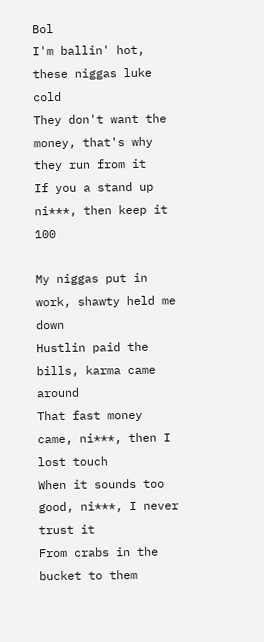Bol
I'm ballin' hot, these niggas luke cold
They don't want the money, that's why they run from it
If you a stand up ni***, then keep it 100

My niggas put in work, shawty held me down
Hustlin paid the bills, karma came around
That fast money came, ni***, then I lost touch
When it sounds too good, ni***, I never trust it
From crabs in the bucket to them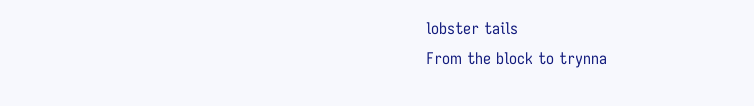lobster tails
From the block to trynna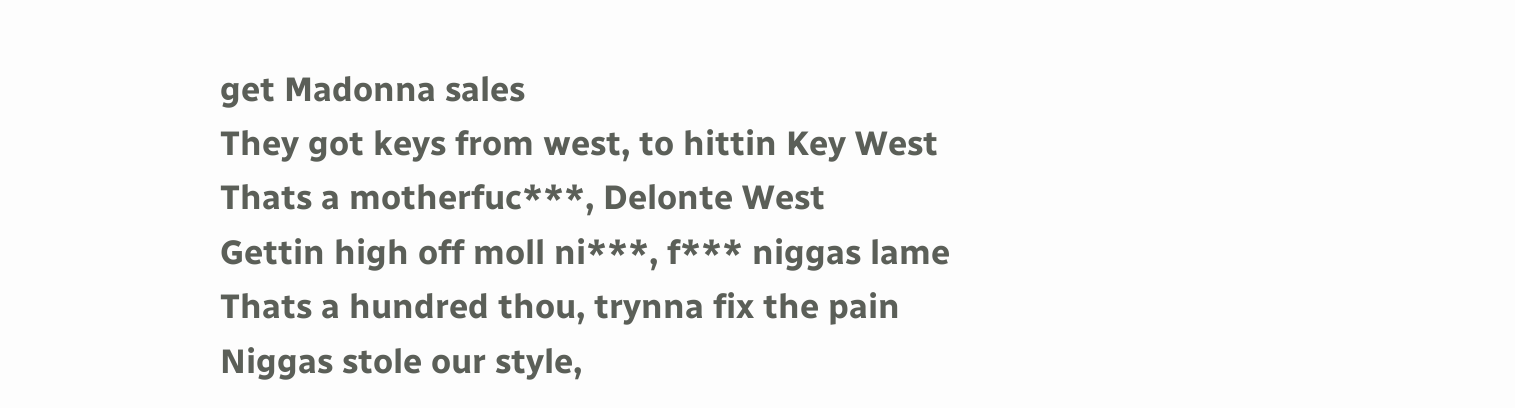get Madonna sales
They got keys from west, to hittin Key West
Thats a motherfuc***, Delonte West
Gettin high off moll ni***, f*** niggas lame
Thats a hundred thou, trynna fix the pain
Niggas stole our style,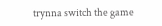trynna switch the game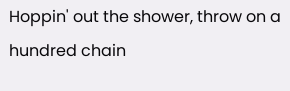Hoppin' out the shower, throw on a hundred chain